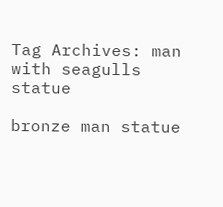Tag Archives: man with seagulls statue

bronze man statue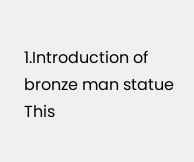1.Introduction of bronze man statue This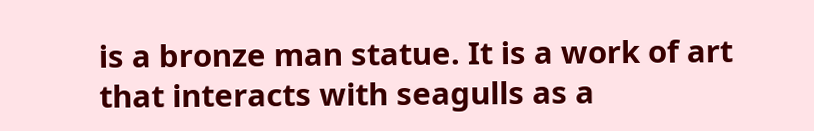is a bronze man statue. It is a work of art that interacts with seagulls as a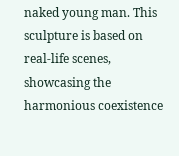naked young man. This sculpture is based on real-life scenes, showcasing the harmonious coexistence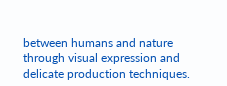between humans and nature through visual expression and delicate production techniques.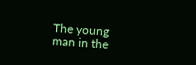The young man in the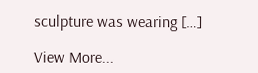sculpture was wearing […]

View More...